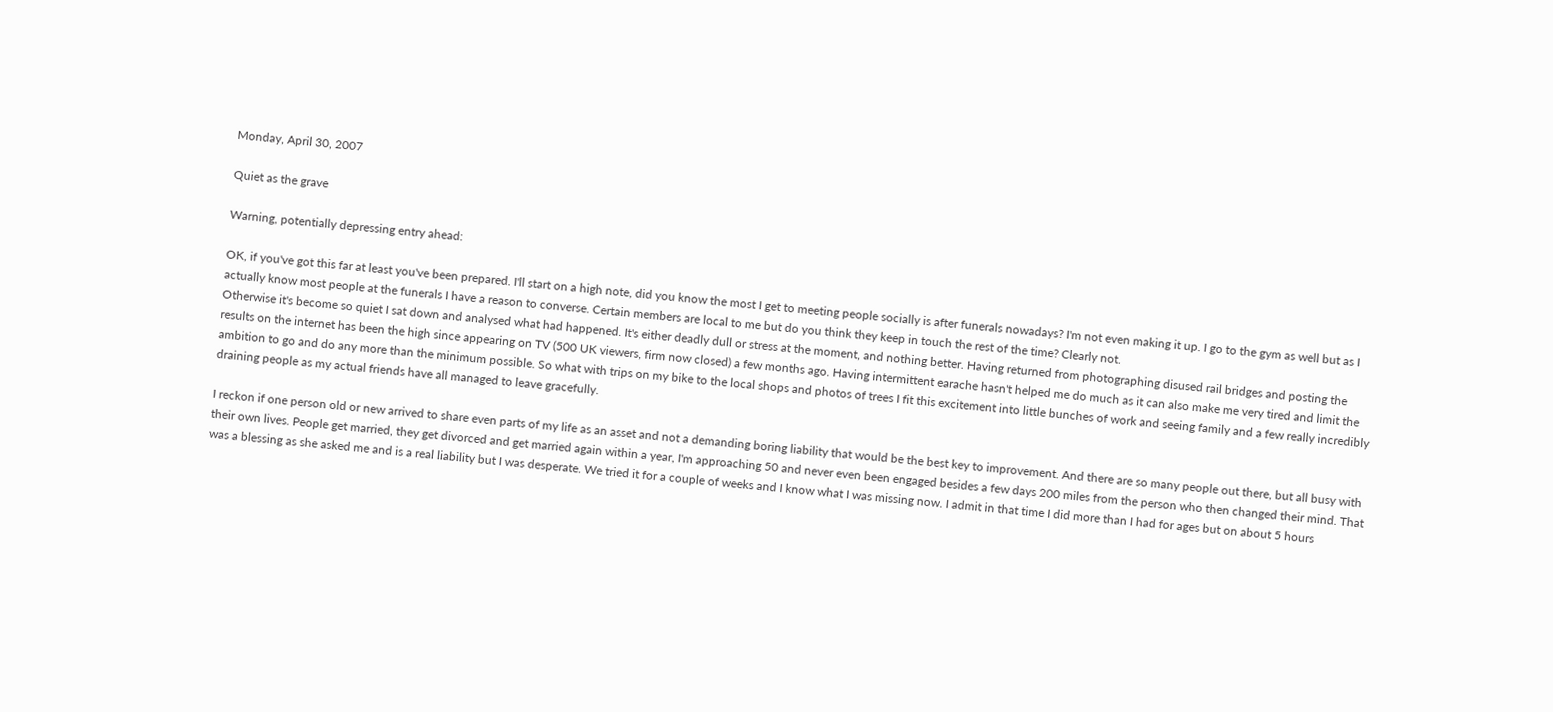Monday, April 30, 2007

Quiet as the grave

Warning, potentially depressing entry ahead:

OK, if you've got this far at least you've been prepared. I'll start on a high note, did you know the most I get to meeting people socially is after funerals nowadays? I'm not even making it up. I go to the gym as well but as I actually know most people at the funerals I have a reason to converse. Certain members are local to me but do you think they keep in touch the rest of the time? Clearly not.
Otherwise it's become so quiet I sat down and analysed what had happened. It's either deadly dull or stress at the moment, and nothing better. Having returned from photographing disused rail bridges and posting the results on the internet has been the high since appearing on TV (500 UK viewers, firm now closed) a few months ago. Having intermittent earache hasn't helped me do much as it can also make me very tired and limit the ambition to go and do any more than the minimum possible. So what with trips on my bike to the local shops and photos of trees I fit this excitement into little bunches of work and seeing family and a few really incredibly draining people as my actual friends have all managed to leave gracefully.

I reckon if one person old or new arrived to share even parts of my life as an asset and not a demanding boring liability that would be the best key to improvement. And there are so many people out there, but all busy with their own lives. People get married, they get divorced and get married again within a year, I'm approaching 50 and never even been engaged besides a few days 200 miles from the person who then changed their mind. That was a blessing as she asked me and is a real liability but I was desperate. We tried it for a couple of weeks and I know what I was missing now. I admit in that time I did more than I had for ages but on about 5 hours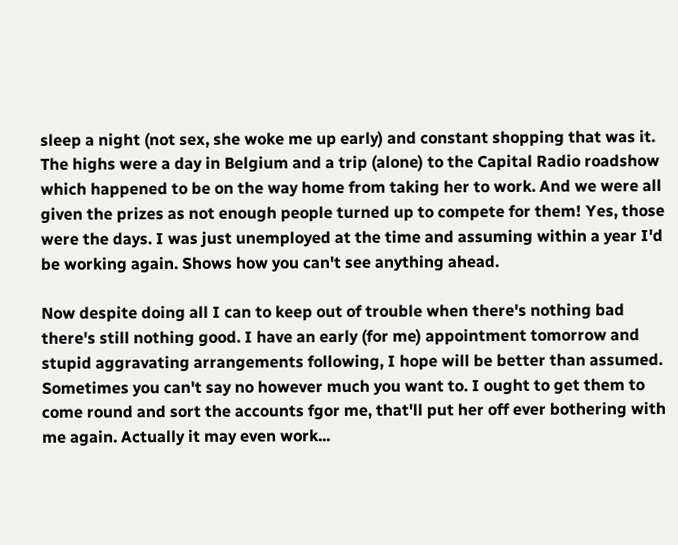sleep a night (not sex, she woke me up early) and constant shopping that was it. The highs were a day in Belgium and a trip (alone) to the Capital Radio roadshow which happened to be on the way home from taking her to work. And we were all given the prizes as not enough people turned up to compete for them! Yes, those were the days. I was just unemployed at the time and assuming within a year I'd be working again. Shows how you can't see anything ahead.

Now despite doing all I can to keep out of trouble when there's nothing bad there's still nothing good. I have an early (for me) appointment tomorrow and stupid aggravating arrangements following, I hope will be better than assumed. Sometimes you can't say no however much you want to. I ought to get them to come round and sort the accounts fgor me, that'll put her off ever bothering with me again. Actually it may even work...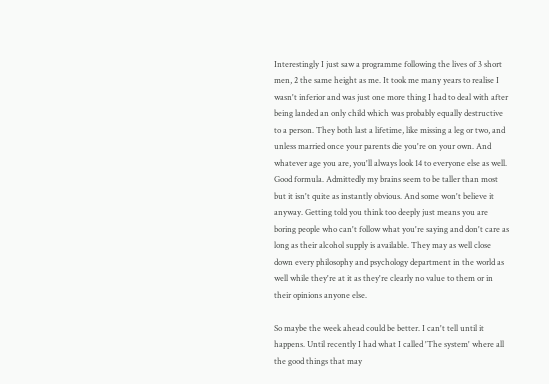Interestingly I just saw a programme following the lives of 3 short men, 2 the same height as me. It took me many years to realise I wasn't inferior and was just one more thing I had to deal with after being landed an only child which was probably equally destructive to a person. They both last a lifetime, like missing a leg or two, and unless married once your parents die you're on your own. And whatever age you are, you'll always look 14 to everyone else as well. Good formula. Admittedly my brains seem to be taller than most but it isn't quite as instantly obvious. And some won't believe it anyway. Getting told you think too deeply just means you are boring people who can't follow what you're saying and don't care as long as their alcohol supply is available. They may as well close down every philosophy and psychology department in the world as well while they're at it as they're clearly no value to them or in their opinions anyone else.

So maybe the week ahead could be better. I can't tell until it happens. Until recently I had what I called 'The system' where all the good things that may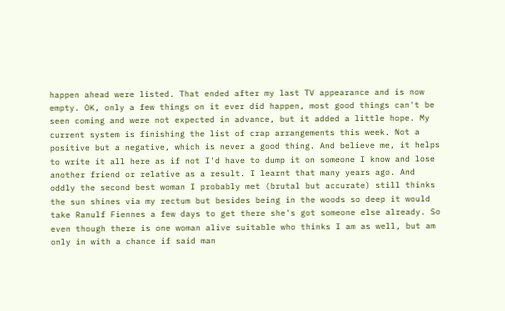happen ahead were listed. That ended after my last TV appearance and is now empty. OK, only a few things on it ever did happen, most good things can't be seen coming and were not expected in advance, but it added a little hope. My current system is finishing the list of crap arrangements this week. Not a positive but a negative, which is never a good thing. And believe me, it helps to write it all here as if not I'd have to dump it on someone I know and lose another friend or relative as a result. I learnt that many years ago. And oddly the second best woman I probably met (brutal but accurate) still thinks the sun shines via my rectum but besides being in the woods so deep it would take Ranulf Fiennes a few days to get there she's got someone else already. So even though there is one woman alive suitable who thinks I am as well, but am only in with a chance if said man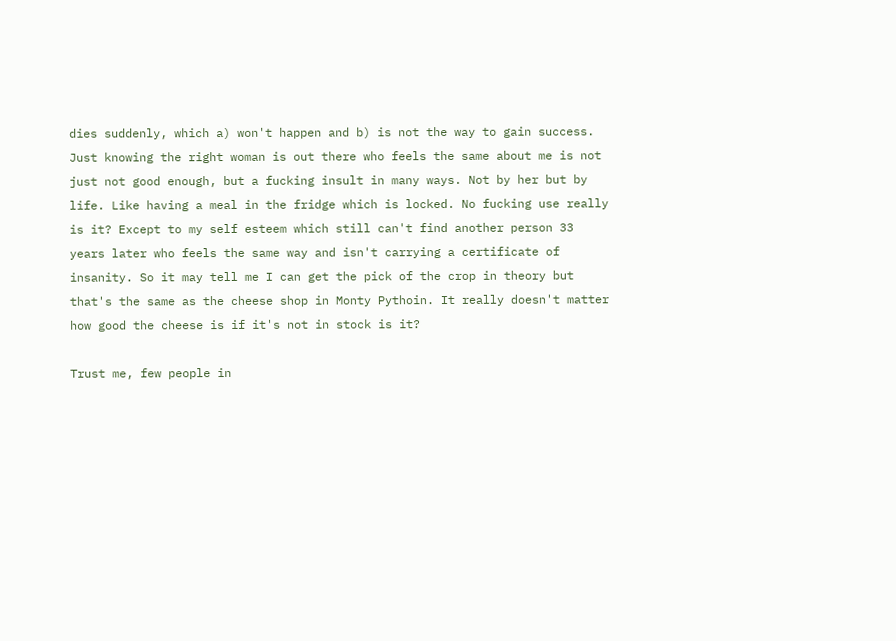dies suddenly, which a) won't happen and b) is not the way to gain success. Just knowing the right woman is out there who feels the same about me is not just not good enough, but a fucking insult in many ways. Not by her but by life. Like having a meal in the fridge which is locked. No fucking use really is it? Except to my self esteem which still can't find another person 33 years later who feels the same way and isn't carrying a certificate of insanity. So it may tell me I can get the pick of the crop in theory but that's the same as the cheese shop in Monty Pythoin. It really doesn't matter how good the cheese is if it's not in stock is it?

Trust me, few people in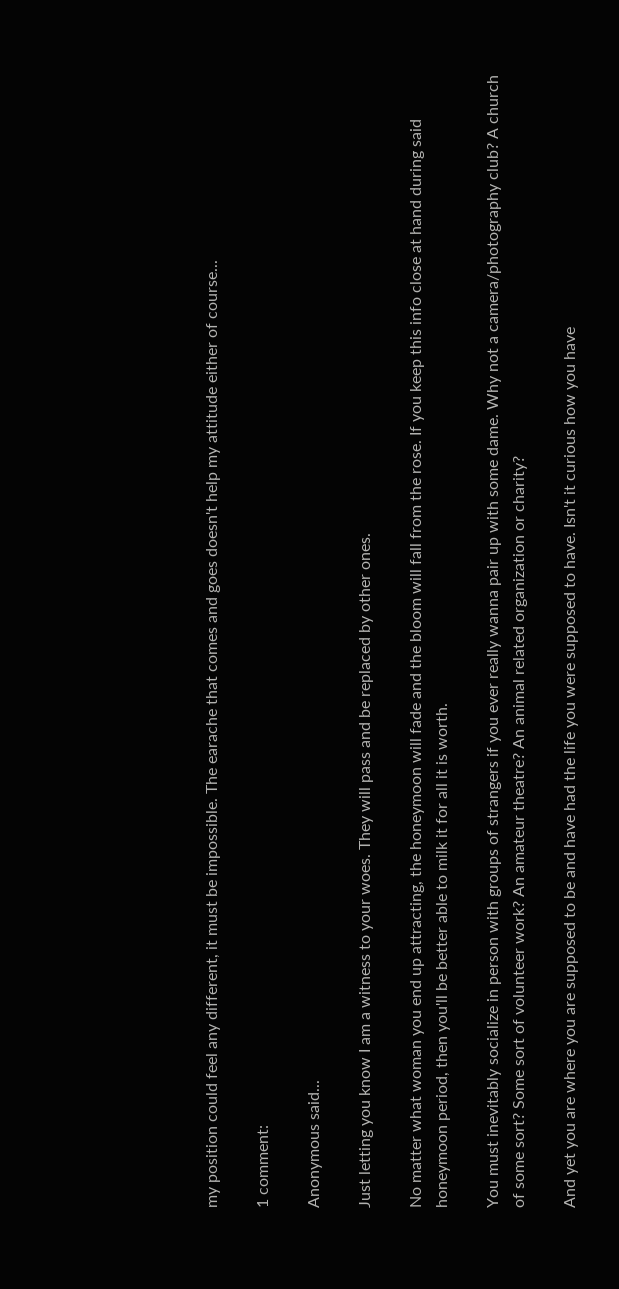my position could feel any different, it must be impossible. The earache that comes and goes doesn't help my attitude either of course...

1 comment:

Anonymous said...

Just letting you know I am a witness to your woes. They will pass and be replaced by other ones.

No matter what woman you end up attracting, the honeymoon will fade and the bloom will fall from the rose. If you keep this info close at hand during said honeymoon period, then you'll be better able to milk it for all it is worth.

You must inevitably socialize in person with groups of strangers if you ever really wanna pair up with some dame. Why not a camera/photography club? A church of some sort? Some sort of volunteer work? An amateur theatre? An animal related organization or charity?

And yet you are where you are supposed to be and have had the life you were supposed to have. Isn't it curious how you have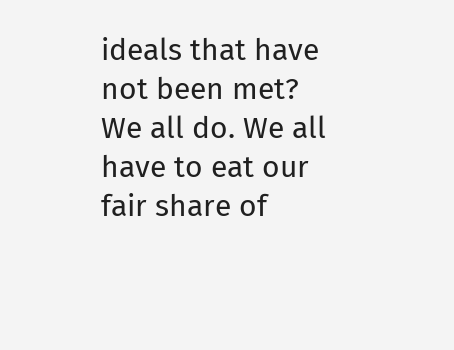ideals that have not been met? We all do. We all have to eat our fair share of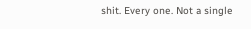shit. Every one. Not a single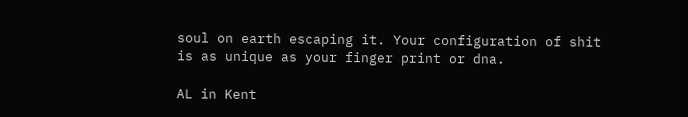soul on earth escaping it. Your configuration of shit is as unique as your finger print or dna.

AL in Kent